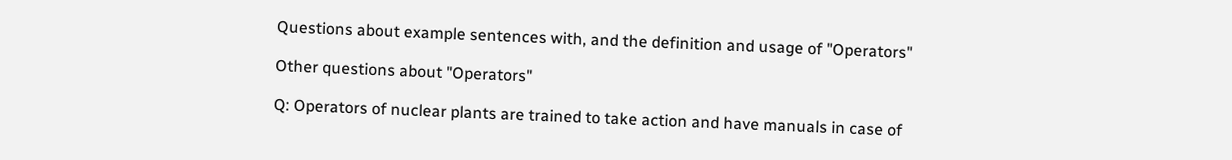Questions about example sentences with, and the definition and usage of "Operators"

Other questions about "Operators"

Q: Operators of nuclear plants are trained to take action and have manuals in case of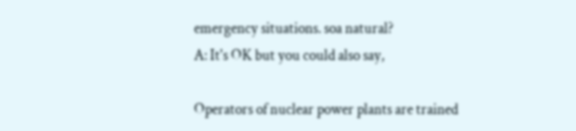emergency situations. soa natural?
A: It's OK but you could also say,

Operators of nuclear power plants are trained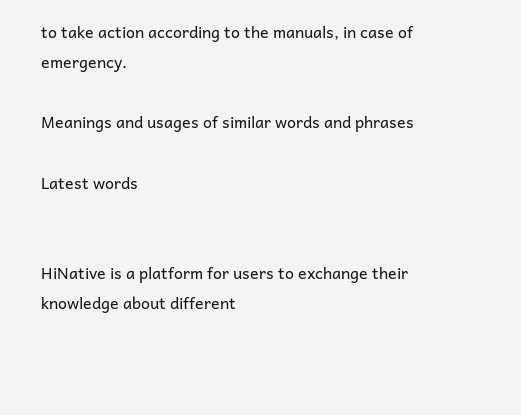to take action according to the manuals, in case of emergency.

Meanings and usages of similar words and phrases

Latest words


HiNative is a platform for users to exchange their knowledge about different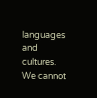languages and cultures. We cannot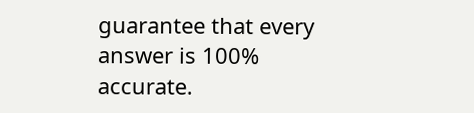guarantee that every answer is 100% accurate.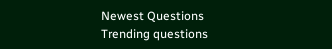Newest Questions
Trending questions